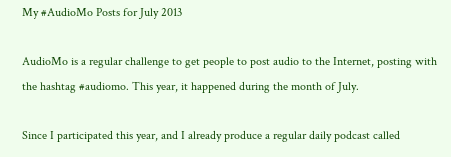My #AudioMo Posts for July 2013

AudioMo is a regular challenge to get people to post audio to the Internet, posting with the hashtag #audiomo. This year, it happened during the month of July.

Since I participated this year, and I already produce a regular daily podcast called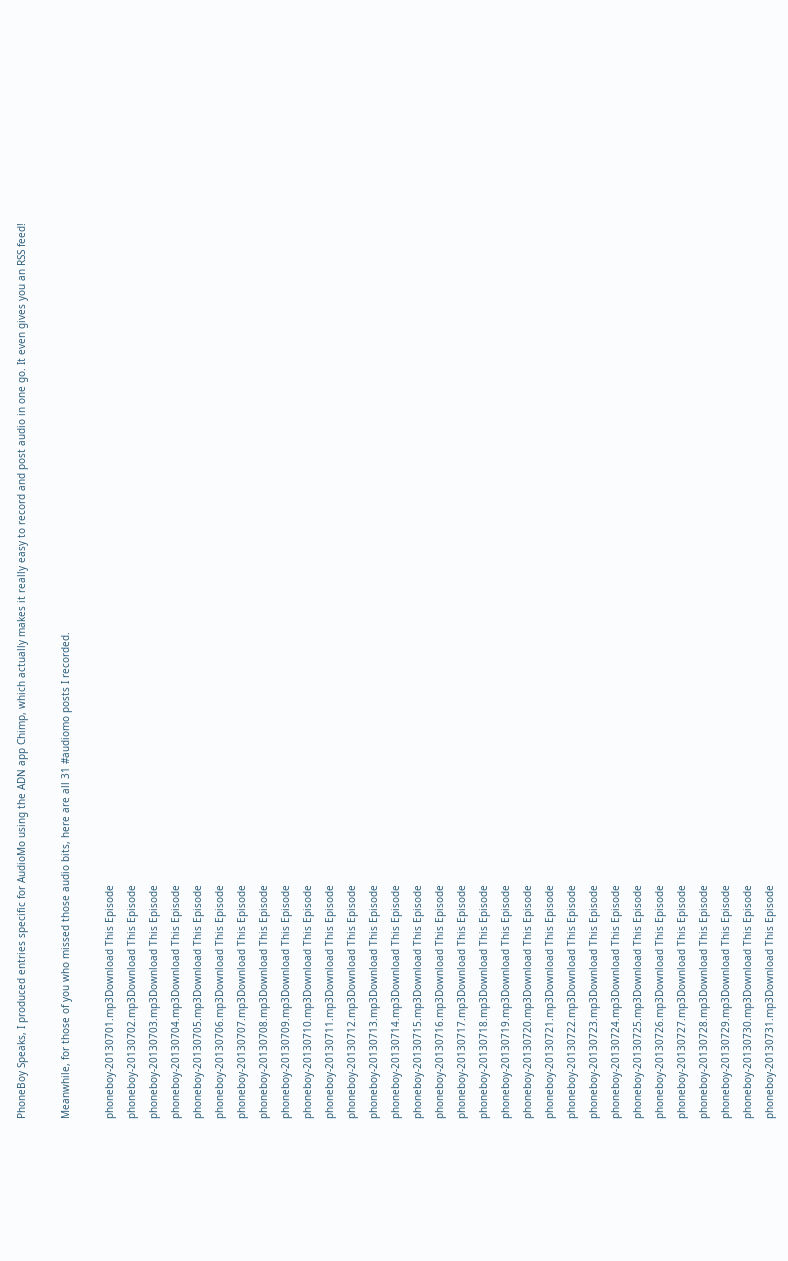PhoneBoy Speaks, I produced entries specific for AudioMo using the ADN app Chimp, which actually makes it really easy to record and post audio in one go. It even gives you an RSS feed!

Meanwhile, for those of you who missed those audio bits, here are all 31 #audiomo posts I recorded.

phoneboy-20130701.mp3Download This Episode
phoneboy-20130702.mp3Download This Episode
phoneboy-20130703.mp3Download This Episode
phoneboy-20130704.mp3Download This Episode
phoneboy-20130705.mp3Download This Episode
phoneboy-20130706.mp3Download This Episode
phoneboy-20130707.mp3Download This Episode
phoneboy-20130708.mp3Download This Episode
phoneboy-20130709.mp3Download This Episode
phoneboy-20130710.mp3Download This Episode
phoneboy-20130711.mp3Download This Episode
phoneboy-20130712.mp3Download This Episode
phoneboy-20130713.mp3Download This Episode
phoneboy-20130714.mp3Download This Episode
phoneboy-20130715.mp3Download This Episode
phoneboy-20130716.mp3Download This Episode
phoneboy-20130717.mp3Download This Episode
phoneboy-20130718.mp3Download This Episode
phoneboy-20130719.mp3Download This Episode
phoneboy-20130720.mp3Download This Episode
phoneboy-20130721.mp3Download This Episode
phoneboy-20130722.mp3Download This Episode
phoneboy-20130723.mp3Download This Episode
phoneboy-20130724.mp3Download This Episode
phoneboy-20130725.mp3Download This Episode
phoneboy-20130726.mp3Download This Episode
phoneboy-20130727.mp3Download This Episode
phoneboy-20130728.mp3Download This Episode
phoneboy-20130729.mp3Download This Episode
phoneboy-20130730.mp3Download This Episode
phoneboy-20130731.mp3Download This Episode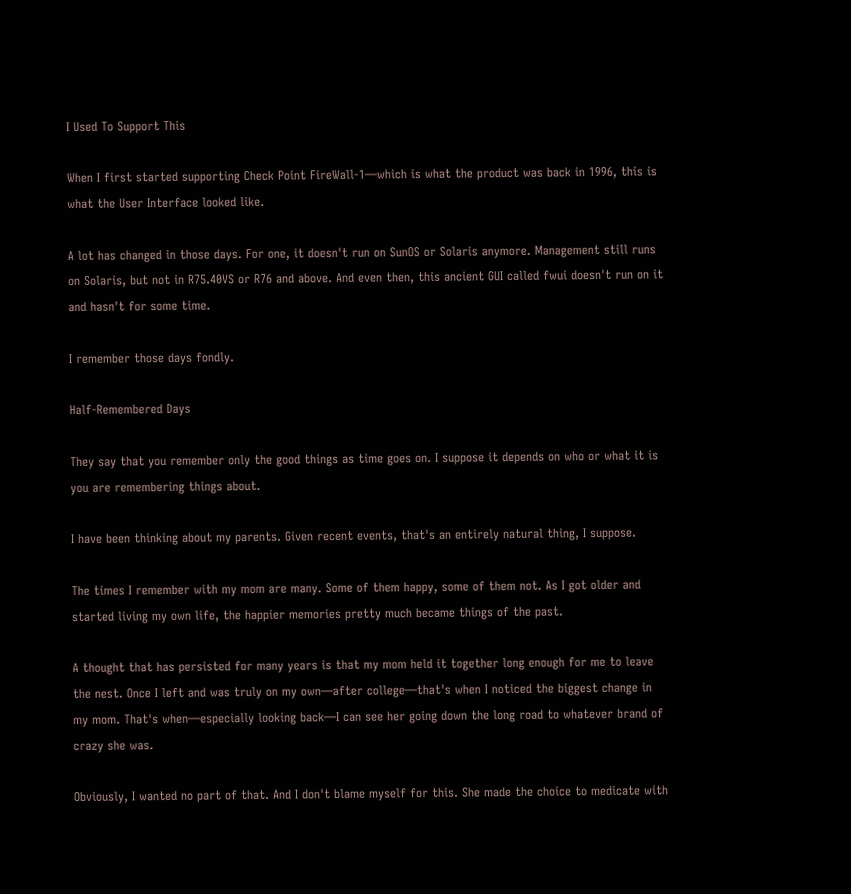I Used To Support This

When I first started supporting Check Point FireWall-1—which is what the product was back in 1996, this is what the User Interface looked like.

A lot has changed in those days. For one, it doesn't run on SunOS or Solaris anymore. Management still runs on Solaris, but not in R75.40VS or R76 and above. And even then, this ancient GUI called fwui doesn't run on it and hasn't for some time.

I remember those days fondly.

Half-Remembered Days

They say that you remember only the good things as time goes on. I suppose it depends on who or what it is you are remembering things about.

I have been thinking about my parents. Given recent events, that's an entirely natural thing, I suppose.

The times I remember with my mom are many. Some of them happy, some of them not. As I got older and started living my own life, the happier memories pretty much became things of the past.

A thought that has persisted for many years is that my mom held it together long enough for me to leave the nest. Once I left and was truly on my own—after college—that's when I noticed the biggest change in my mom. That's when—especially looking back—I can see her going down the long road to whatever brand of crazy she was.

Obviously, I wanted no part of that. And I don't blame myself for this. She made the choice to medicate with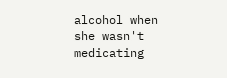alcohol when she wasn't medicating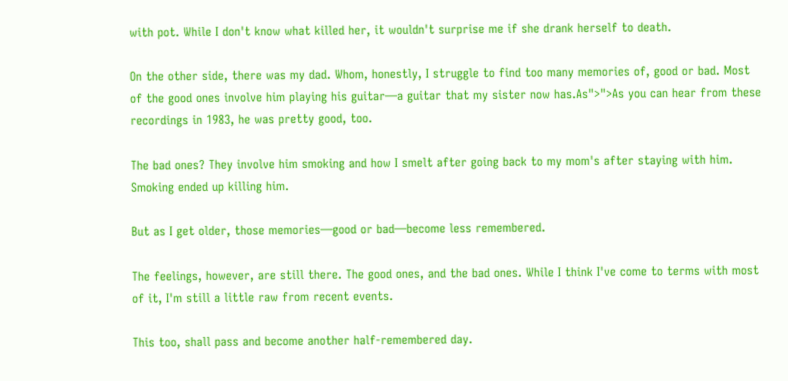with pot. While I don't know what killed her, it wouldn't surprise me if she drank herself to death.

On the other side, there was my dad. Whom, honestly, I struggle to find too many memories of, good or bad. Most of the good ones involve him playing his guitar—a guitar that my sister now has.As">">As you can hear from these recordings in 1983, he was pretty good, too.

The bad ones? They involve him smoking and how I smelt after going back to my mom's after staying with him. Smoking ended up killing him.

But as I get older, those memories—good or bad—become less remembered.

The feelings, however, are still there. The good ones, and the bad ones. While I think I've come to terms with most of it, I'm still a little raw from recent events.

This too, shall pass and become another half-remembered day.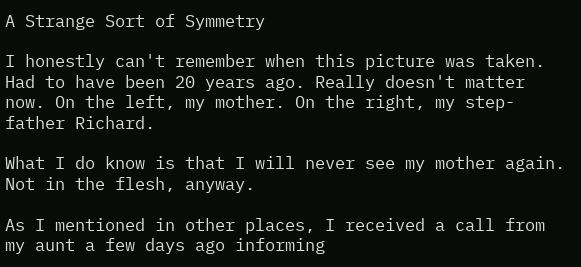A Strange Sort of Symmetry

I honestly can't remember when this picture was taken. Had to have been 20 years ago. Really doesn't matter now. On the left, my mother. On the right, my step-father Richard.

What I do know is that I will never see my mother again. Not in the flesh, anyway.

As I mentioned in other places, I received a call from my aunt a few days ago informing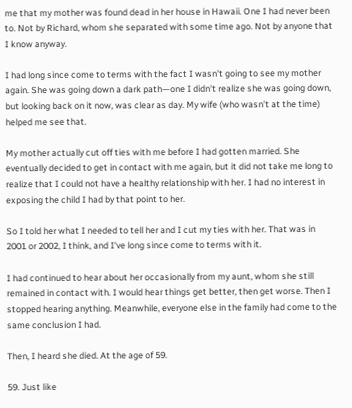me that my mother was found dead in her house in Hawaii. One I had never been to. Not by Richard, whom she separated with some time ago. Not by anyone that I know anyway.

I had long since come to terms with the fact I wasn't going to see my mother again. She was going down a dark path—one I didn't realize she was going down, but looking back on it now, was clear as day. My wife (who wasn't at the time) helped me see that.

My mother actually cut off ties with me before I had gotten married. She eventually decided to get in contact with me again, but it did not take me long to realize that I could not have a healthy relationship with her. I had no interest in exposing the child I had by that point to her.

So I told her what I needed to tell her and I cut my ties with her. That was in 2001 or 2002, I think, and I've long since come to terms with it.

I had continued to hear about her occasionally from my aunt, whom she still remained in contact with. I would hear things get better, then get worse. Then I stopped hearing anything. Meanwhile, everyone else in the family had come to the same conclusion I had.

Then, I heard she died. At the age of 59.

59. Just like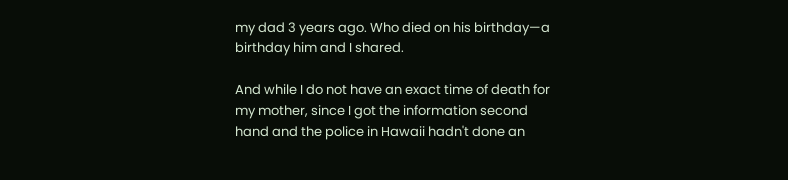my dad 3 years ago. Who died on his birthday—a birthday him and I shared.

And while I do not have an exact time of death for my mother, since I got the information second hand and the police in Hawaii hadn't done an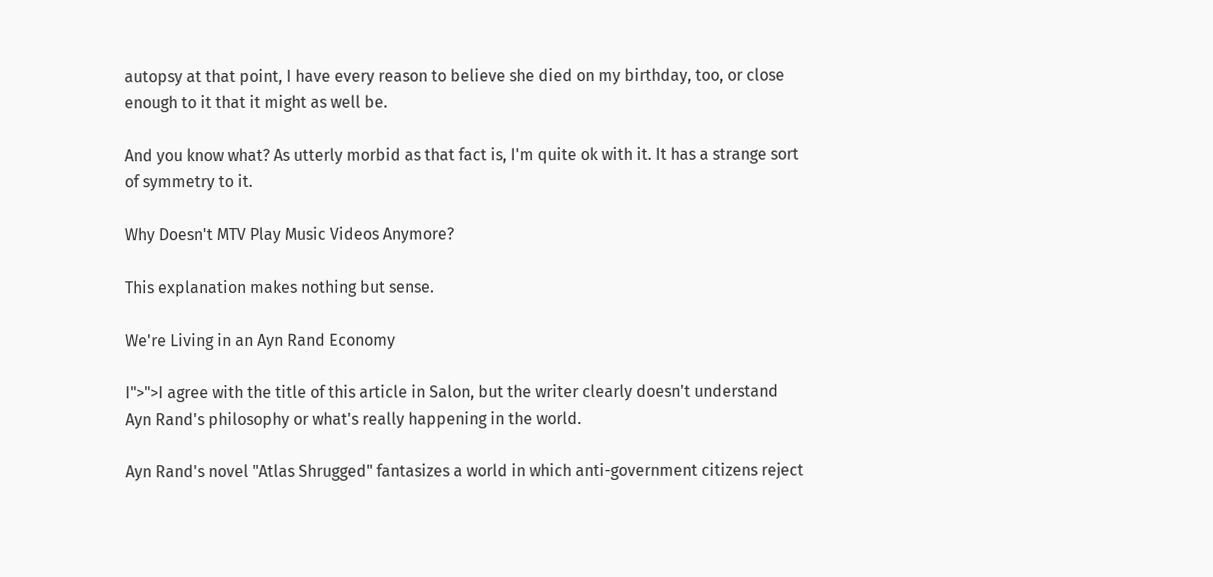autopsy at that point, I have every reason to believe she died on my birthday, too, or close enough to it that it might as well be.

And you know what? As utterly morbid as that fact is, I'm quite ok with it. It has a strange sort of symmetry to it.

Why Doesn't MTV Play Music Videos Anymore?

This explanation makes nothing but sense.

We're Living in an Ayn Rand Economy

I">">I agree with the title of this article in Salon, but the writer clearly doesn't understand Ayn Rand's philosophy or what's really happening in the world.

Ayn Rand's novel "Atlas Shrugged" fantasizes a world in which anti-government citizens reject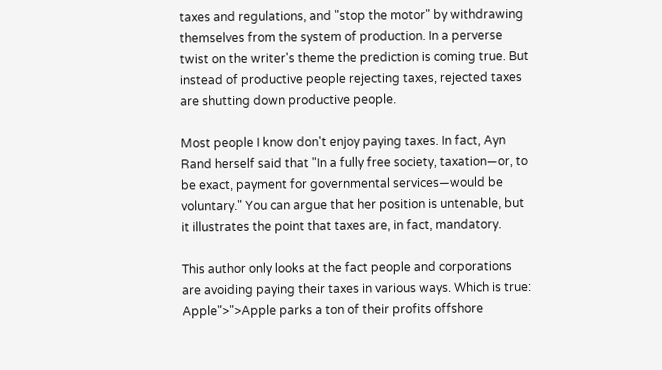taxes and regulations, and "stop the motor" by withdrawing themselves from the system of production. In a perverse twist on the writer's theme the prediction is coming true. But instead of productive people rejecting taxes, rejected taxes are shutting down productive people.

Most people I know don't enjoy paying taxes. In fact, Ayn Rand herself said that "In a fully free society, taxation—or, to be exact, payment for governmental services—would be voluntary." You can argue that her position is untenable, but it illustrates the point that taxes are, in fact, mandatory.

This author only looks at the fact people and corporations are avoiding paying their taxes in various ways. Which is true: Apple">">Apple parks a ton of their profits offshore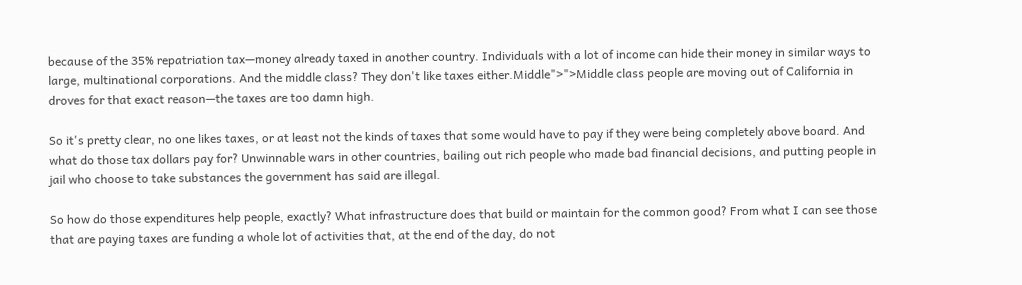because of the 35% repatriation tax—money already taxed in another country. Individuals with a lot of income can hide their money in similar ways to large, multinational corporations. And the middle class? They don't like taxes either.Middle">">Middle class people are moving out of California in droves for that exact reason—the taxes are too damn high.

So it's pretty clear, no one likes taxes, or at least not the kinds of taxes that some would have to pay if they were being completely above board. And what do those tax dollars pay for? Unwinnable wars in other countries, bailing out rich people who made bad financial decisions, and putting people in jail who choose to take substances the government has said are illegal.

So how do those expenditures help people, exactly? What infrastructure does that build or maintain for the common good? From what I can see those that are paying taxes are funding a whole lot of activities that, at the end of the day, do not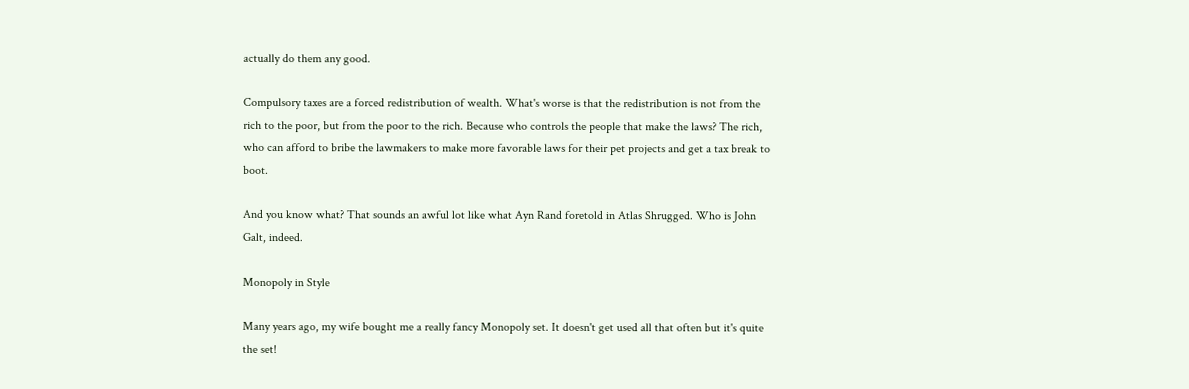actually do them any good.

Compulsory taxes are a forced redistribution of wealth. What's worse is that the redistribution is not from the rich to the poor, but from the poor to the rich. Because who controls the people that make the laws? The rich, who can afford to bribe the lawmakers to make more favorable laws for their pet projects and get a tax break to boot.

And you know what? That sounds an awful lot like what Ayn Rand foretold in Atlas Shrugged. Who is John Galt, indeed.

Monopoly in Style

Many years ago, my wife bought me a really fancy Monopoly set. It doesn't get used all that often but it's quite the set!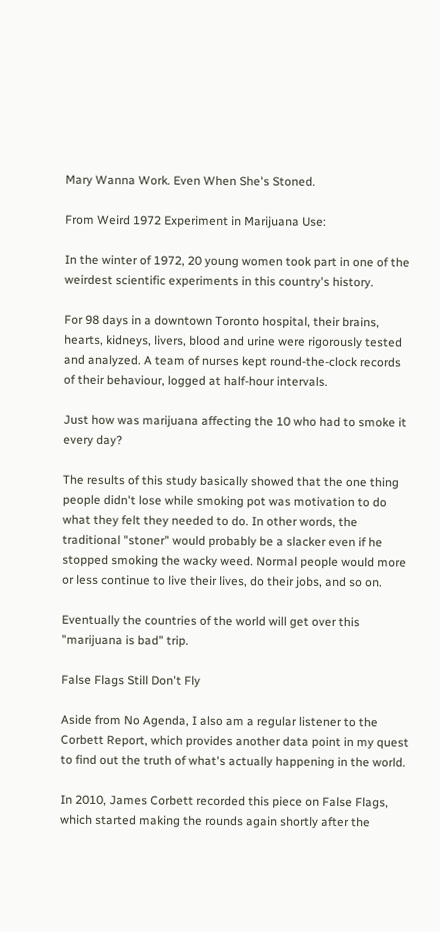Mary Wanna Work. Even When She's Stoned.

From Weird 1972 Experiment in Marijuana Use:

In the winter of 1972, 20 young women took part in one of the weirdest scientific experiments in this country's history.

For 98 days in a downtown Toronto hospital, their brains, hearts, kidneys, livers, blood and urine were rigorously tested and analyzed. A team of nurses kept round-the-clock records of their behaviour, logged at half-hour intervals.

Just how was marijuana affecting the 10 who had to smoke it every day?

The results of this study basically showed that the one thing people didn't lose while smoking pot was motivation to do what they felt they needed to do. In other words, the traditional "stoner" would probably be a slacker even if he stopped smoking the wacky weed. Normal people would more or less continue to live their lives, do their jobs, and so on.

Eventually the countries of the world will get over this "marijuana is bad" trip.

False Flags Still Don't Fly

Aside from No Agenda, I also am a regular listener to the Corbett Report, which provides another data point in my quest to find out the truth of what's actually happening in the world.

In 2010, James Corbett recorded this piece on False Flags, which started making the rounds again shortly after the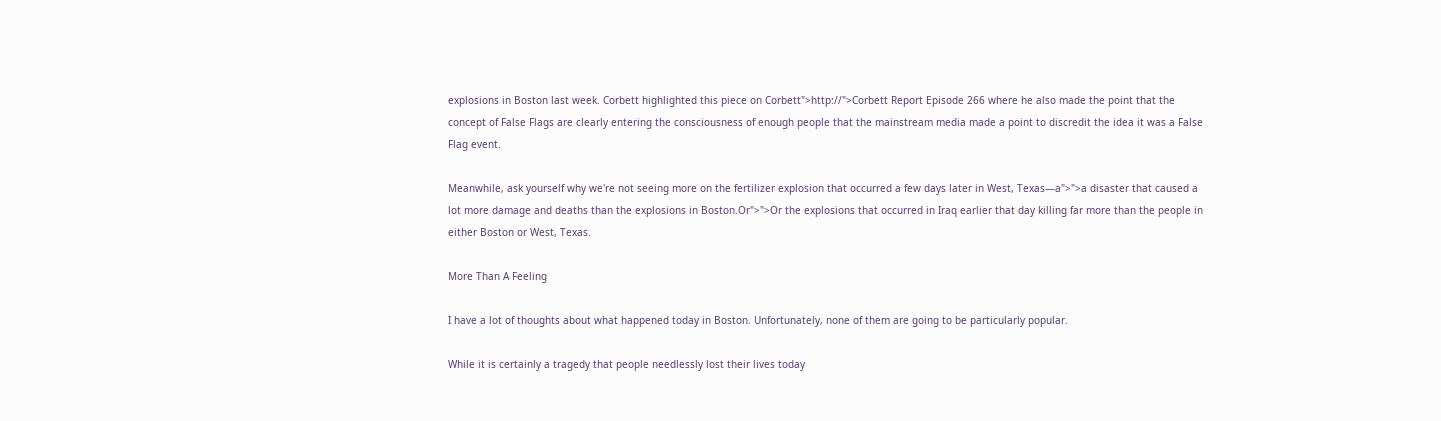explosions in Boston last week. Corbett highlighted this piece on Corbett">http://">Corbett Report Episode 266 where he also made the point that the concept of False Flags are clearly entering the consciousness of enough people that the mainstream media made a point to discredit the idea it was a False Flag event.

Meanwhile, ask yourself why we're not seeing more on the fertilizer explosion that occurred a few days later in West, Texas—a">">a disaster that caused a lot more damage and deaths than the explosions in Boston.Or">">Or the explosions that occurred in Iraq earlier that day killing far more than the people in either Boston or West, Texas.

More Than A Feeling

I have a lot of thoughts about what happened today in Boston. Unfortunately, none of them are going to be particularly popular.

While it is certainly a tragedy that people needlessly lost their lives today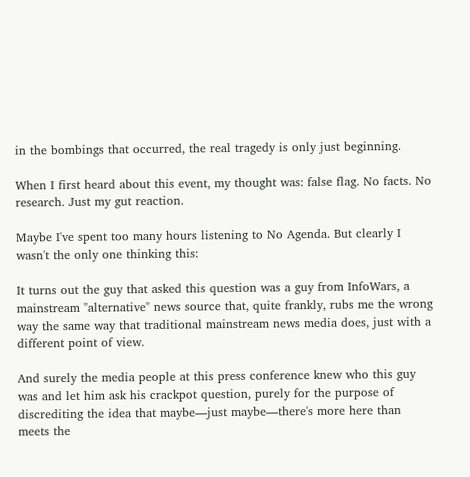in the bombings that occurred, the real tragedy is only just beginning.

When I first heard about this event, my thought was: false flag. No facts. No research. Just my gut reaction.

Maybe I've spent too many hours listening to No Agenda. But clearly I wasn't the only one thinking this:

It turns out the guy that asked this question was a guy from InfoWars, a mainstream "alternative" news source that, quite frankly, rubs me the wrong way the same way that traditional mainstream news media does, just with a different point of view.

And surely the media people at this press conference knew who this guy was and let him ask his crackpot question, purely for the purpose of discrediting the idea that maybe—just maybe—there's more here than meets the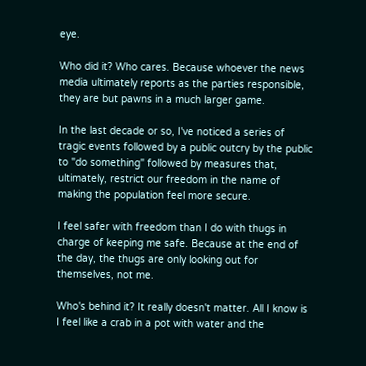eye.

Who did it? Who cares. Because whoever the news media ultimately reports as the parties responsible, they are but pawns in a much larger game.

In the last decade or so, I've noticed a series of tragic events followed by a public outcry by the public to "do something" followed by measures that, ultimately, restrict our freedom in the name of making the population feel more secure.

I feel safer with freedom than I do with thugs in charge of keeping me safe. Because at the end of the day, the thugs are only looking out for themselves, not me.

Who's behind it? It really doesn't matter. All I know is I feel like a crab in a pot with water and the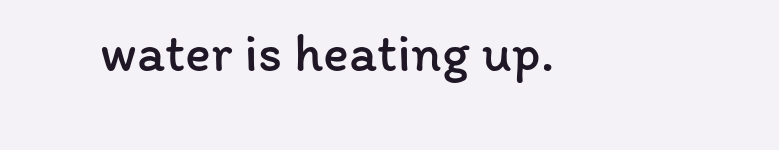water is heating up.